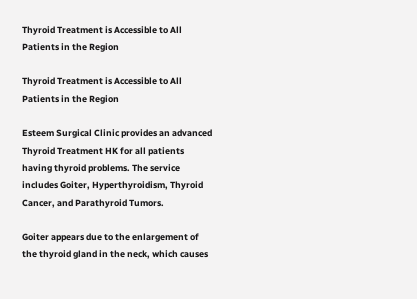Thyroid Treatment is Accessible to All Patients in the Region

Thyroid Treatment is Accessible to All Patients in the Region

Esteem Surgical Clinic provides an advanced Thyroid Treatment HK for all patients having thyroid problems. The service includes Goiter, Hyperthyroidism, Thyroid Cancer, and Parathyroid Tumors.

Goiter appears due to the enlargement of the thyroid gland in the neck, which causes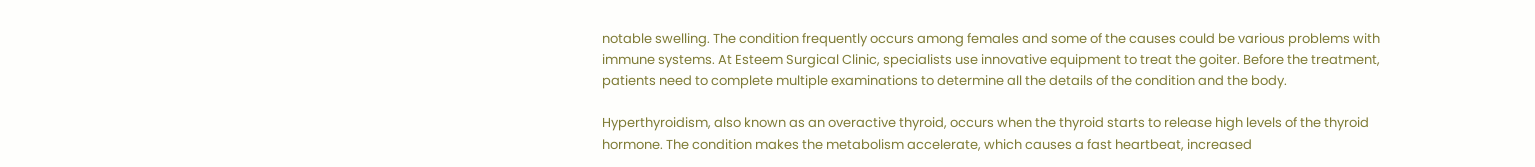notable swelling. The condition frequently occurs among females and some of the causes could be various problems with immune systems. At Esteem Surgical Clinic, specialists use innovative equipment to treat the goiter. Before the treatment, patients need to complete multiple examinations to determine all the details of the condition and the body.

Hyperthyroidism, also known as an overactive thyroid, occurs when the thyroid starts to release high levels of the thyroid hormone. The condition makes the metabolism accelerate, which causes a fast heartbeat, increased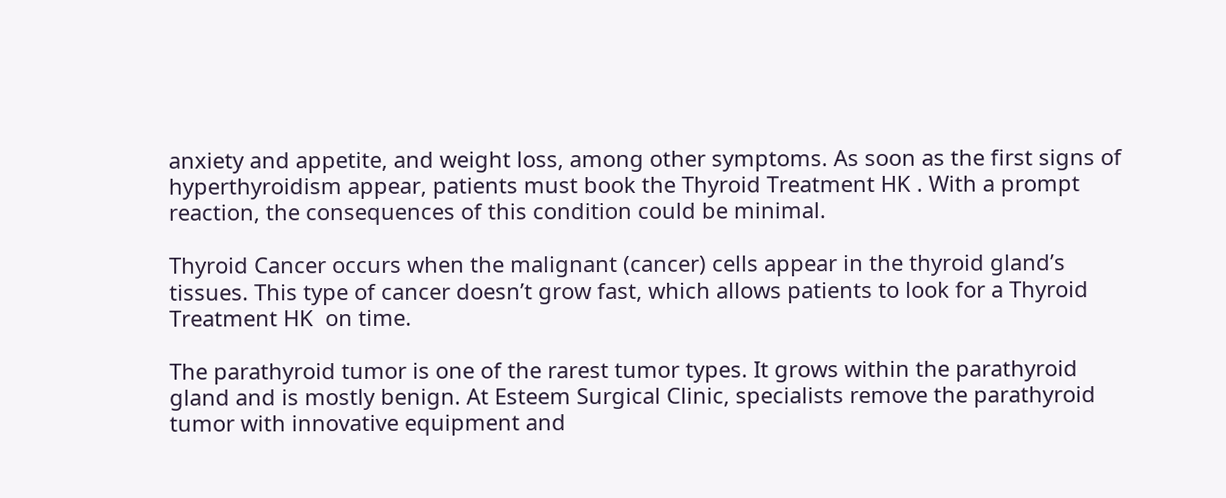anxiety and appetite, and weight loss, among other symptoms. As soon as the first signs of hyperthyroidism appear, patients must book the Thyroid Treatment HK . With a prompt reaction, the consequences of this condition could be minimal.

Thyroid Cancer occurs when the malignant (cancer) cells appear in the thyroid gland’s tissues. This type of cancer doesn’t grow fast, which allows patients to look for a Thyroid Treatment HK  on time.

The parathyroid tumor is one of the rarest tumor types. It grows within the parathyroid gland and is mostly benign. At Esteem Surgical Clinic, specialists remove the parathyroid tumor with innovative equipment and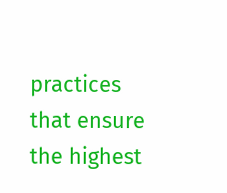practices that ensure the highest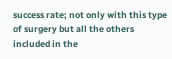success rate; not only with this type of surgery but all the others included in the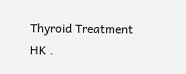Thyroid Treatment HK .